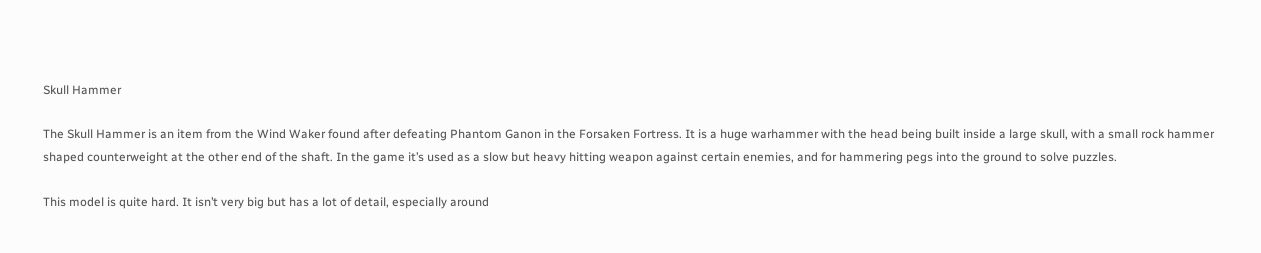Skull Hammer

The Skull Hammer is an item from the Wind Waker found after defeating Phantom Ganon in the Forsaken Fortress. It is a huge warhammer with the head being built inside a large skull, with a small rock hammer shaped counterweight at the other end of the shaft. In the game it’s used as a slow but heavy hitting weapon against certain enemies, and for hammering pegs into the ground to solve puzzles.

This model is quite hard. It isn’t very big but has a lot of detail, especially around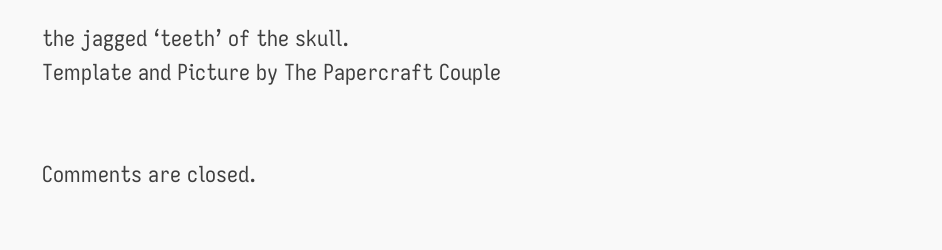the jagged ‘teeth’ of the skull.
Template and Picture by The Papercraft Couple


Comments are closed.